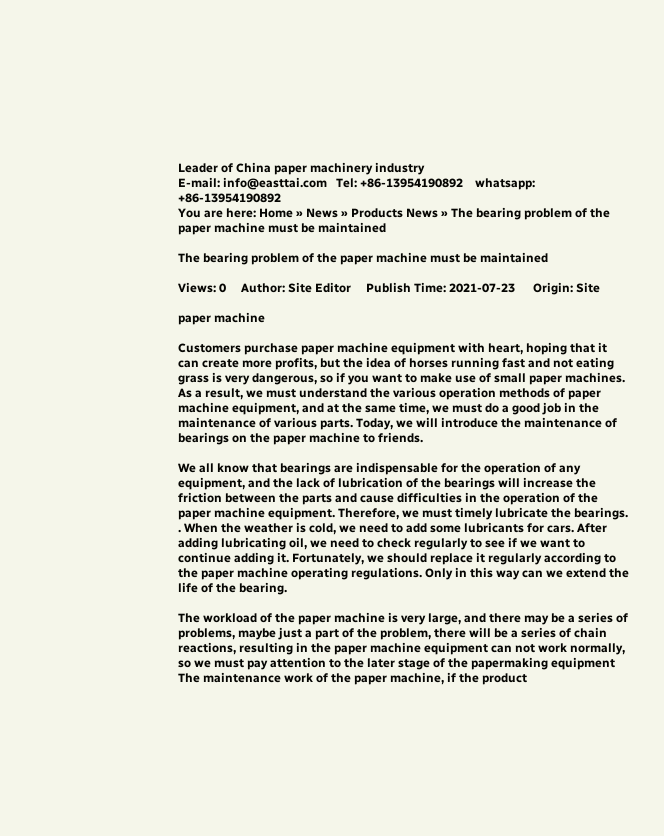Leader of China paper machinery industry
E-mail: info@easttai.com   Tel: +86-13954190892    whatsapp: +86-13954190892
You are here: Home » News » Products News » The bearing problem of the paper machine must be maintained

The bearing problem of the paper machine must be maintained

Views: 0     Author: Site Editor     Publish Time: 2021-07-23      Origin: Site

paper machine

Customers purchase paper machine equipment with heart, hoping that it can create more profits, but the idea of horses running fast and not eating grass is very dangerous, so if you want to make use of small paper machines. As a result, we must understand the various operation methods of paper machine equipment, and at the same time, we must do a good job in the maintenance of various parts. Today, we will introduce the maintenance of bearings on the paper machine to friends.

We all know that bearings are indispensable for the operation of any equipment, and the lack of lubrication of the bearings will increase the friction between the parts and cause difficulties in the operation of the paper machine equipment. Therefore, we must timely lubricate the bearings. . When the weather is cold, we need to add some lubricants for cars. After adding lubricating oil, we need to check regularly to see if we want to continue adding it. Fortunately, we should replace it regularly according to the paper machine operating regulations. Only in this way can we extend the life of the bearing.

The workload of the paper machine is very large, and there may be a series of problems, maybe just a part of the problem, there will be a series of chain reactions, resulting in the paper machine equipment can not work normally, so we must pay attention to the later stage of the papermaking equipment The maintenance work of the paper machine, if the product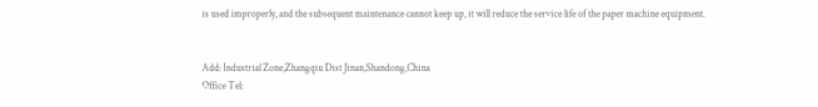is used improperly, and the subsequent maintenance cannot keep up, it will reduce the service life of the paper machine equipment.


Add: Industrial Zone,Zhangqiu Dist Jinan,Shandong,China
Office Tel: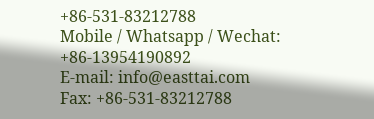+86-531-83212788
Mobile / Whatsapp / Wechat: +86-13954190892
E-mail: info@easttai.com
Fax: +86-531-83212788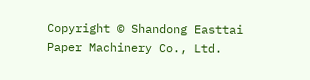Copyright © Shandong Easttai Paper Machinery Co., Ltd.